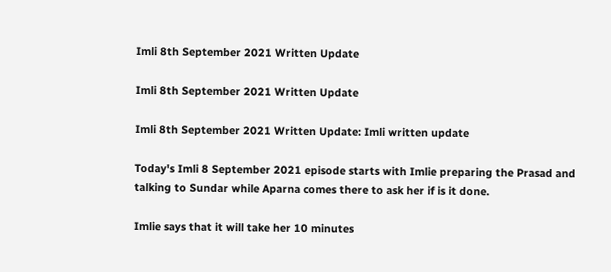Imli 8th September 2021 Written Update

Imli 8th September 2021 Written Update

Imli 8th September 2021 Written Update: Imli written update

Today's Imli 8 September 2021 episode starts with Imlie preparing the Prasad and talking to Sundar while Aparna comes there to ask her if is it done.

Imlie says that it will take her 10 minutes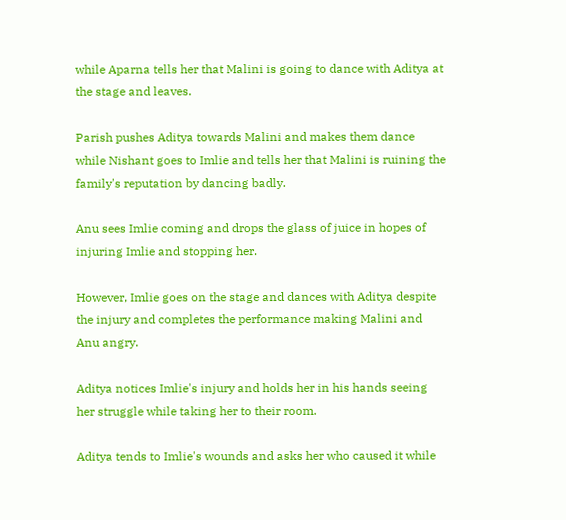while Aparna tells her that Malini is going to dance with Aditya at the stage and leaves.

Parish pushes Aditya towards Malini and makes them dance while Nishant goes to Imlie and tells her that Malini is ruining the family's reputation by dancing badly.

Anu sees Imlie coming and drops the glass of juice in hopes of injuring Imlie and stopping her.

However, Imlie goes on the stage and dances with Aditya despite the injury and completes the performance making Malini and Anu angry.

Aditya notices Imlie's injury and holds her in his hands seeing her struggle while taking her to their room.

Aditya tends to Imlie's wounds and asks her who caused it while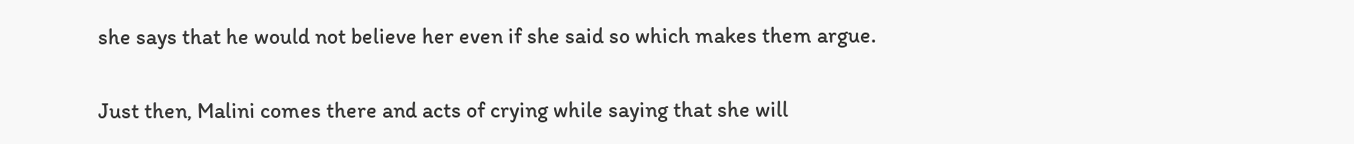she says that he would not believe her even if she said so which makes them argue.

Just then, Malini comes there and acts of crying while saying that she will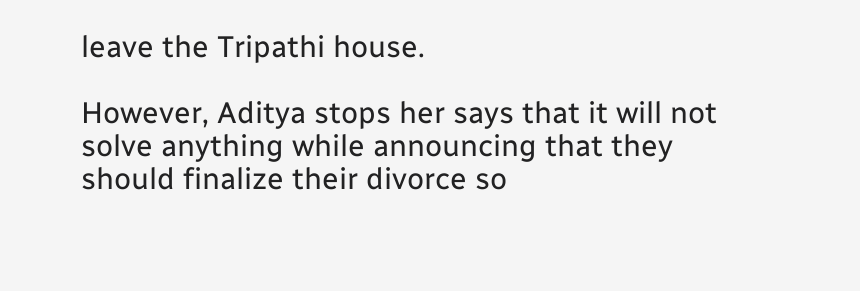leave the Tripathi house.

However, Aditya stops her says that it will not solve anything while announcing that they should finalize their divorce so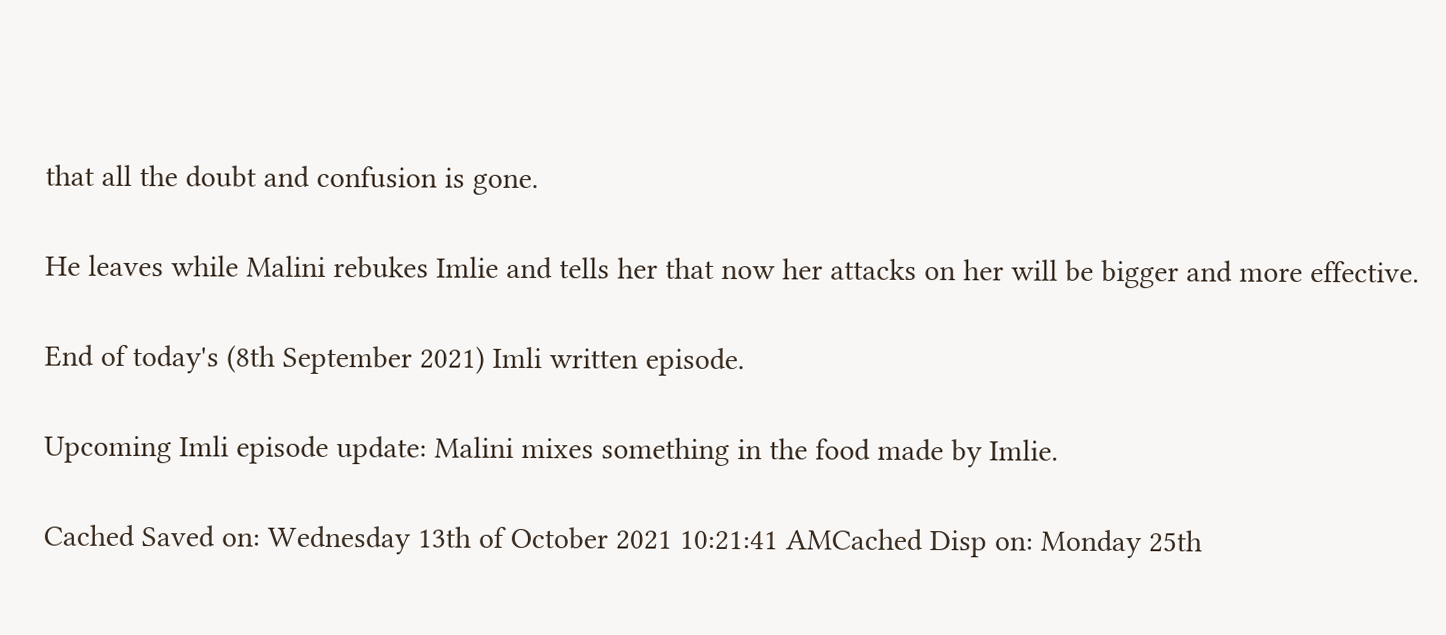that all the doubt and confusion is gone.

He leaves while Malini rebukes Imlie and tells her that now her attacks on her will be bigger and more effective.

End of today's (8th September 2021) Imli written episode.

Upcoming Imli episode update: Malini mixes something in the food made by Imlie.

Cached Saved on: Wednesday 13th of October 2021 10:21:41 AMCached Disp on: Monday 25th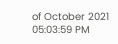of October 2021 05:03:59 PM